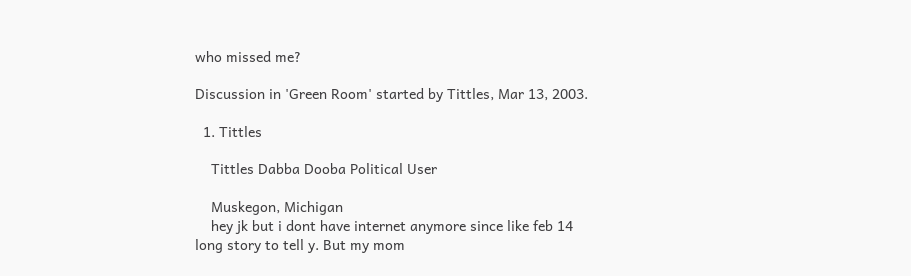who missed me?

Discussion in 'Green Room' started by Tittles, Mar 13, 2003.

  1. Tittles

    Tittles Dabba Dooba Political User

    Muskegon, Michigan
    hey jk but i dont have internet anymore since like feb 14 long story to tell y. But my mom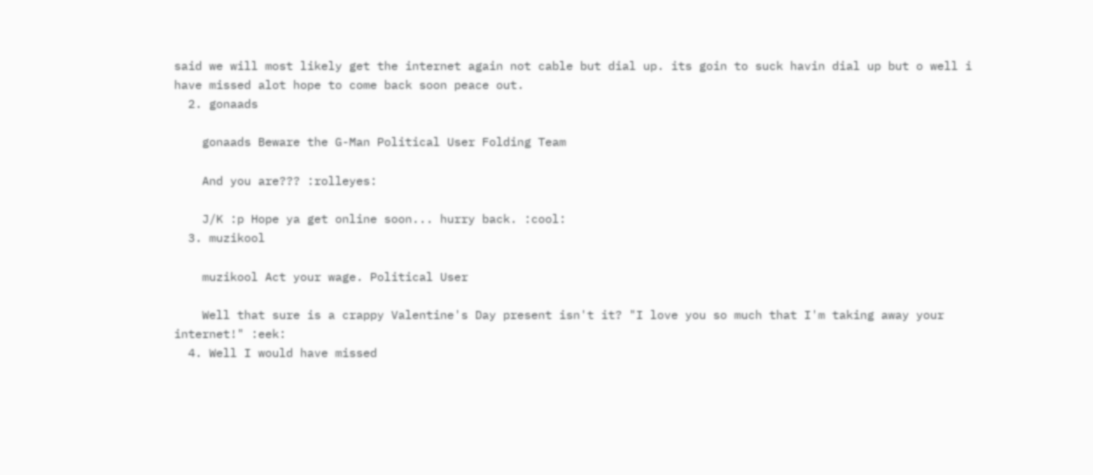said we will most likely get the internet again not cable but dial up. its goin to suck havin dial up but o well i have missed alot hope to come back soon peace out.
  2. gonaads

    gonaads Beware the G-Man Political User Folding Team

    And you are??? :rolleyes:

    J/K :p Hope ya get online soon... hurry back. :cool:
  3. muzikool

    muzikool Act your wage. Political User

    Well that sure is a crappy Valentine's Day present isn't it? "I love you so much that I'm taking away your internet!" :eek:
  4. Well I would have missed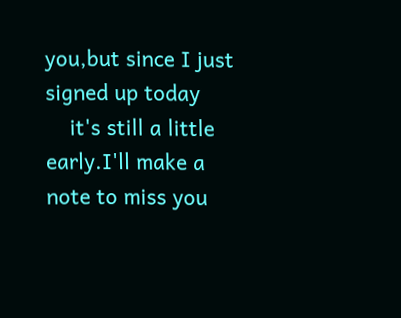you,but since I just signed up today
    it's still a little early.I'll make a note to miss you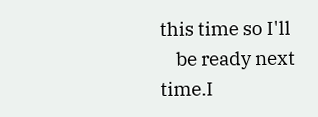this time so I'll
    be ready next time.I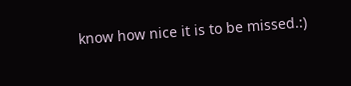know how nice it is to be missed.:)